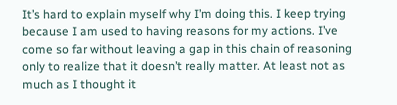It’s hard to explain myself why I’m doing this. I keep trying because I am used to having reasons for my actions. I’ve come so far without leaving a gap in this chain of reasoning only to realize that it doesn’t really matter. At least not as much as I thought it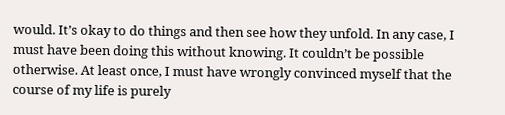would. It’s okay to do things and then see how they unfold. In any case, I must have been doing this without knowing. It couldn’t be possible otherwise. At least once, I must have wrongly convinced myself that the course of my life is purely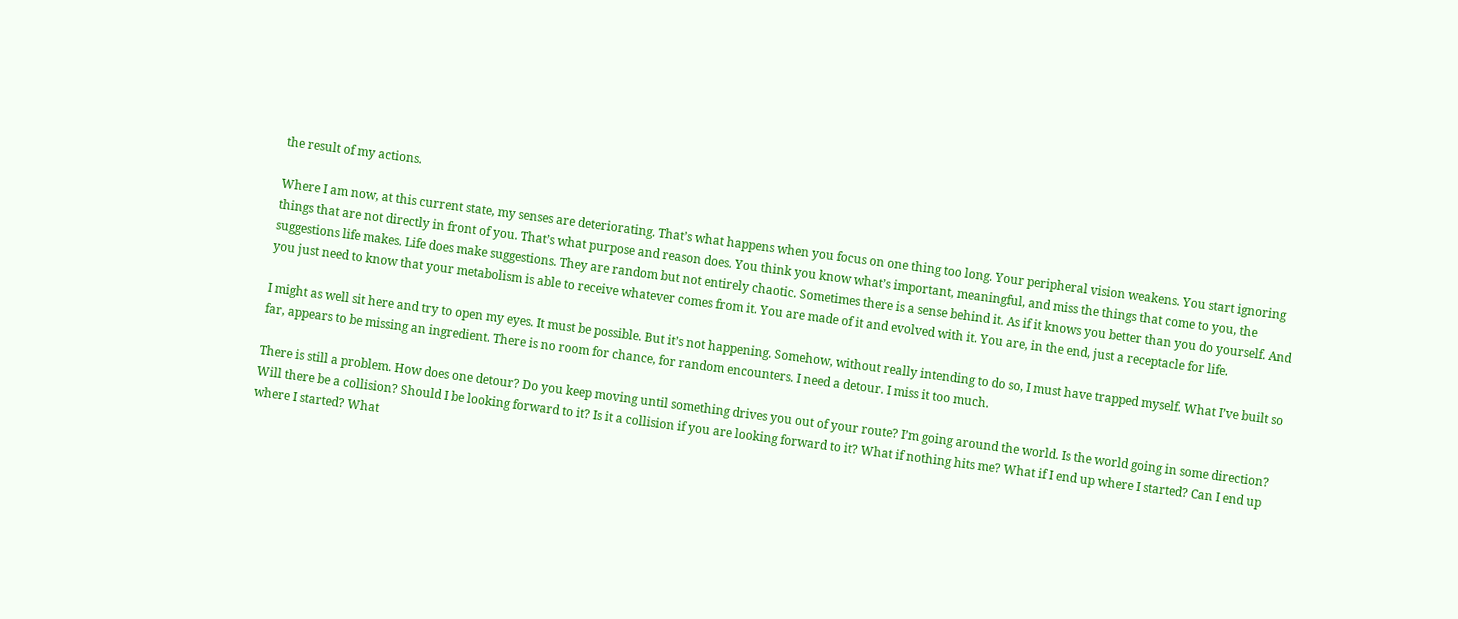the result of my actions.

Where I am now, at this current state, my senses are deteriorating. That’s what happens when you focus on one thing too long. Your peripheral vision weakens. You start ignoring things that are not directly in front of you. That’s what purpose and reason does. You think you know what’s important, meaningful, and miss the things that come to you, the suggestions life makes. Life does make suggestions. They are random but not entirely chaotic. Sometimes there is a sense behind it. As if it knows you better than you do yourself. And you just need to know that your metabolism is able to receive whatever comes from it. You are made of it and evolved with it. You are, in the end, just a receptacle for life.

I might as well sit here and try to open my eyes. It must be possible. But it’s not happening. Somehow, without really intending to do so, I must have trapped myself. What I’ve built so far, appears to be missing an ingredient. There is no room for chance, for random encounters. I need a detour. I miss it too much.

There is still a problem. How does one detour? Do you keep moving until something drives you out of your route? I’m going around the world. Is the world going in some direction?  Will there be a collision? Should I be looking forward to it? Is it a collision if you are looking forward to it? What if nothing hits me? What if I end up where I started? Can I end up where I started? What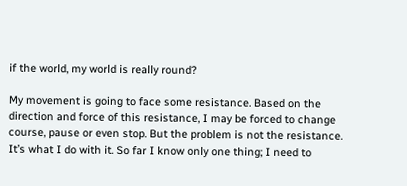if the world, my world is really round?

My movement is going to face some resistance. Based on the direction and force of this resistance, I may be forced to change course, pause or even stop. But the problem is not the resistance. It’s what I do with it. So far I know only one thing; I need to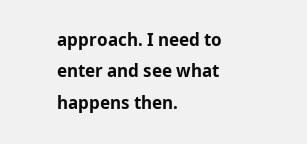approach. I need to enter and see what happens then.